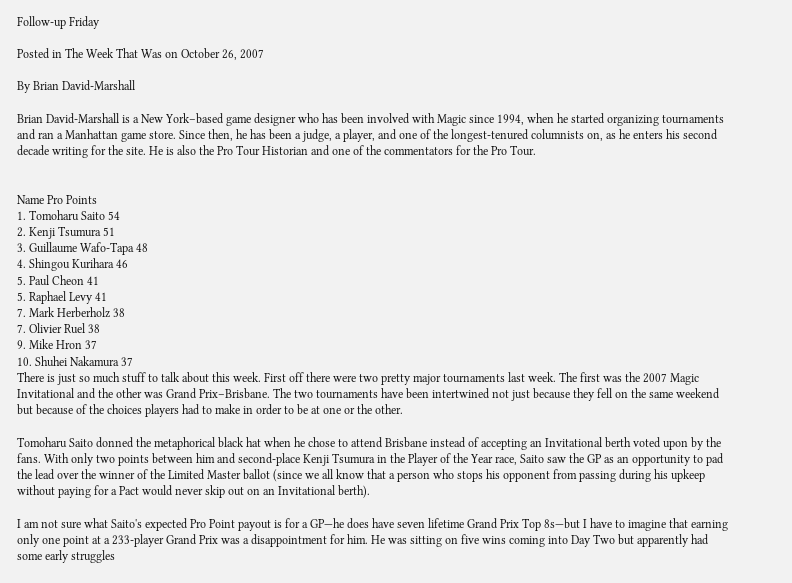Follow-up Friday

Posted in The Week That Was on October 26, 2007

By Brian David-Marshall

Brian David-Marshall is a New York–based game designer who has been involved with Magic since 1994, when he started organizing tournaments and ran a Manhattan game store. Since then, he has been a judge, a player, and one of the longest-tenured columnists on, as he enters his second decade writing for the site. He is also the Pro Tour Historian and one of the commentators for the Pro Tour.


Name Pro Points
1. Tomoharu Saito 54
2. Kenji Tsumura 51
3. Guillaume Wafo-Tapa 48
4. Shingou Kurihara 46
5. Paul Cheon 41
5. Raphael Levy 41
7. Mark Herberholz 38
7. Olivier Ruel 38
9. Mike Hron 37
10. Shuhei Nakamura 37
There is just so much stuff to talk about this week. First off there were two pretty major tournaments last week. The first was the 2007 Magic Invitational and the other was Grand Prix–Brisbane. The two tournaments have been intertwined not just because they fell on the same weekend but because of the choices players had to make in order to be at one or the other.

Tomoharu Saito donned the metaphorical black hat when he chose to attend Brisbane instead of accepting an Invitational berth voted upon by the fans. With only two points between him and second-place Kenji Tsumura in the Player of the Year race, Saito saw the GP as an opportunity to pad the lead over the winner of the Limited Master ballot (since we all know that a person who stops his opponent from passing during his upkeep without paying for a Pact would never skip out on an Invitational berth).

I am not sure what Saito's expected Pro Point payout is for a GP—he does have seven lifetime Grand Prix Top 8s—but I have to imagine that earning only one point at a 233-player Grand Prix was a disappointment for him. He was sitting on five wins coming into Day Two but apparently had some early struggles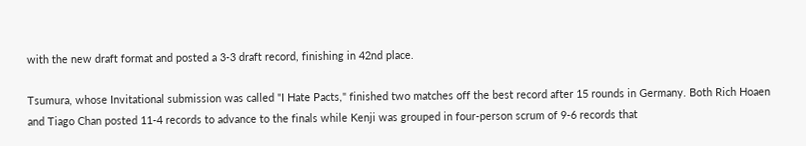with the new draft format and posted a 3-3 draft record, finishing in 42nd place.

Tsumura, whose Invitational submission was called "I Hate Pacts," finished two matches off the best record after 15 rounds in Germany. Both Rich Hoaen and Tiago Chan posted 11-4 records to advance to the finals while Kenji was grouped in four-person scrum of 9-6 records that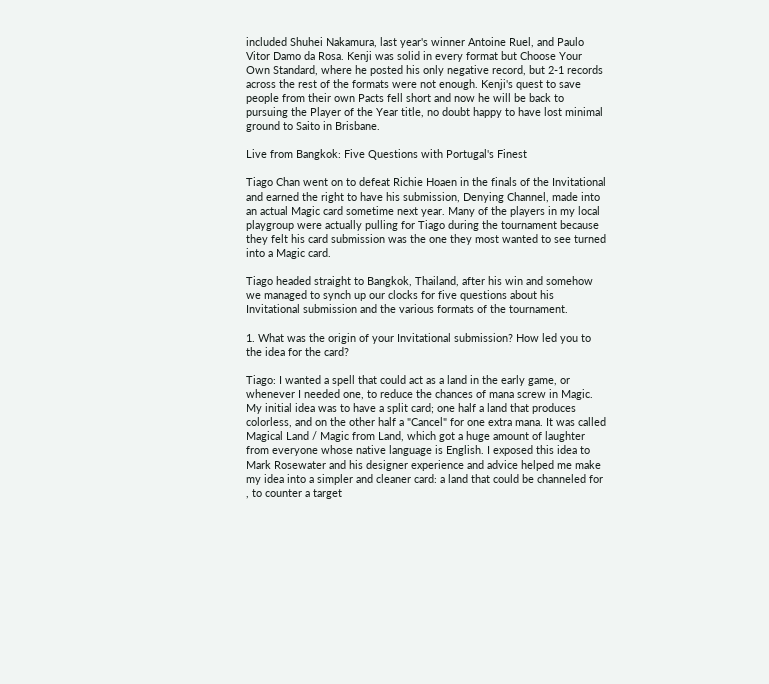included Shuhei Nakamura, last year's winner Antoine Ruel, and Paulo Vitor Damo da Rosa. Kenji was solid in every format but Choose Your Own Standard, where he posted his only negative record, but 2-1 records across the rest of the formats were not enough. Kenji's quest to save people from their own Pacts fell short and now he will be back to pursuing the Player of the Year title, no doubt happy to have lost minimal ground to Saito in Brisbane.

Live from Bangkok: Five Questions with Portugal's Finest

Tiago Chan went on to defeat Richie Hoaen in the finals of the Invitational and earned the right to have his submission, Denying Channel, made into an actual Magic card sometime next year. Many of the players in my local playgroup were actually pulling for Tiago during the tournament because they felt his card submission was the one they most wanted to see turned into a Magic card.

Tiago headed straight to Bangkok, Thailand, after his win and somehow we managed to synch up our clocks for five questions about his Invitational submission and the various formats of the tournament.

1. What was the origin of your Invitational submission? How led you to the idea for the card?

Tiago: I wanted a spell that could act as a land in the early game, or whenever I needed one, to reduce the chances of mana screw in Magic. My initial idea was to have a split card; one half a land that produces colorless, and on the other half a "Cancel" for one extra mana. It was called Magical Land / Magic from Land, which got a huge amount of laughter from everyone whose native language is English. I exposed this idea to Mark Rosewater and his designer experience and advice helped me make my idea into a simpler and cleaner card: a land that could be channeled for , to counter a target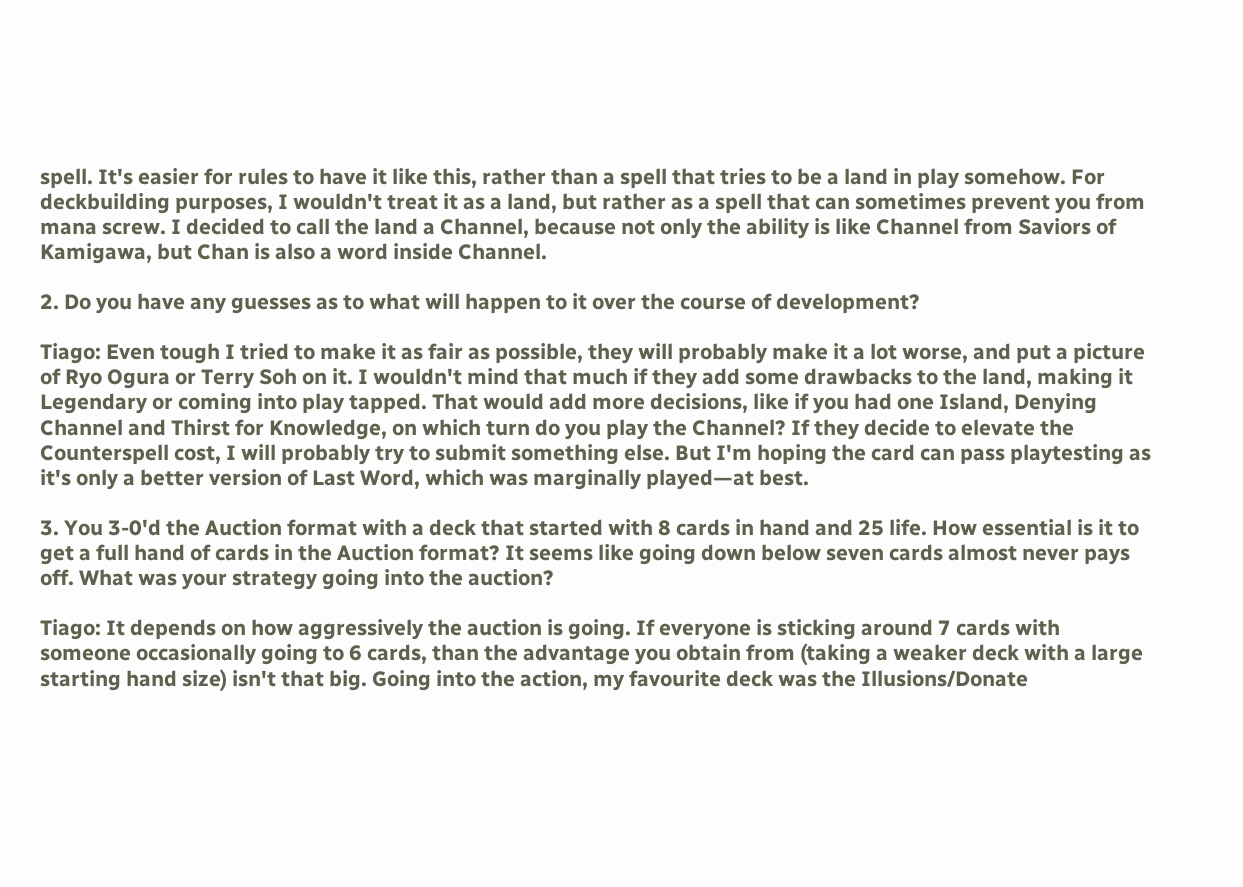spell. It's easier for rules to have it like this, rather than a spell that tries to be a land in play somehow. For deckbuilding purposes, I wouldn't treat it as a land, but rather as a spell that can sometimes prevent you from mana screw. I decided to call the land a Channel, because not only the ability is like Channel from Saviors of Kamigawa, but Chan is also a word inside Channel.

2. Do you have any guesses as to what will happen to it over the course of development?

Tiago: Even tough I tried to make it as fair as possible, they will probably make it a lot worse, and put a picture of Ryo Ogura or Terry Soh on it. I wouldn't mind that much if they add some drawbacks to the land, making it Legendary or coming into play tapped. That would add more decisions, like if you had one Island, Denying Channel and Thirst for Knowledge, on which turn do you play the Channel? If they decide to elevate the Counterspell cost, I will probably try to submit something else. But I'm hoping the card can pass playtesting as it's only a better version of Last Word, which was marginally played—at best.

3. You 3-0'd the Auction format with a deck that started with 8 cards in hand and 25 life. How essential is it to get a full hand of cards in the Auction format? It seems like going down below seven cards almost never pays off. What was your strategy going into the auction?

Tiago: It depends on how aggressively the auction is going. If everyone is sticking around 7 cards with someone occasionally going to 6 cards, than the advantage you obtain from (taking a weaker deck with a large starting hand size) isn't that big. Going into the action, my favourite deck was the Illusions/Donate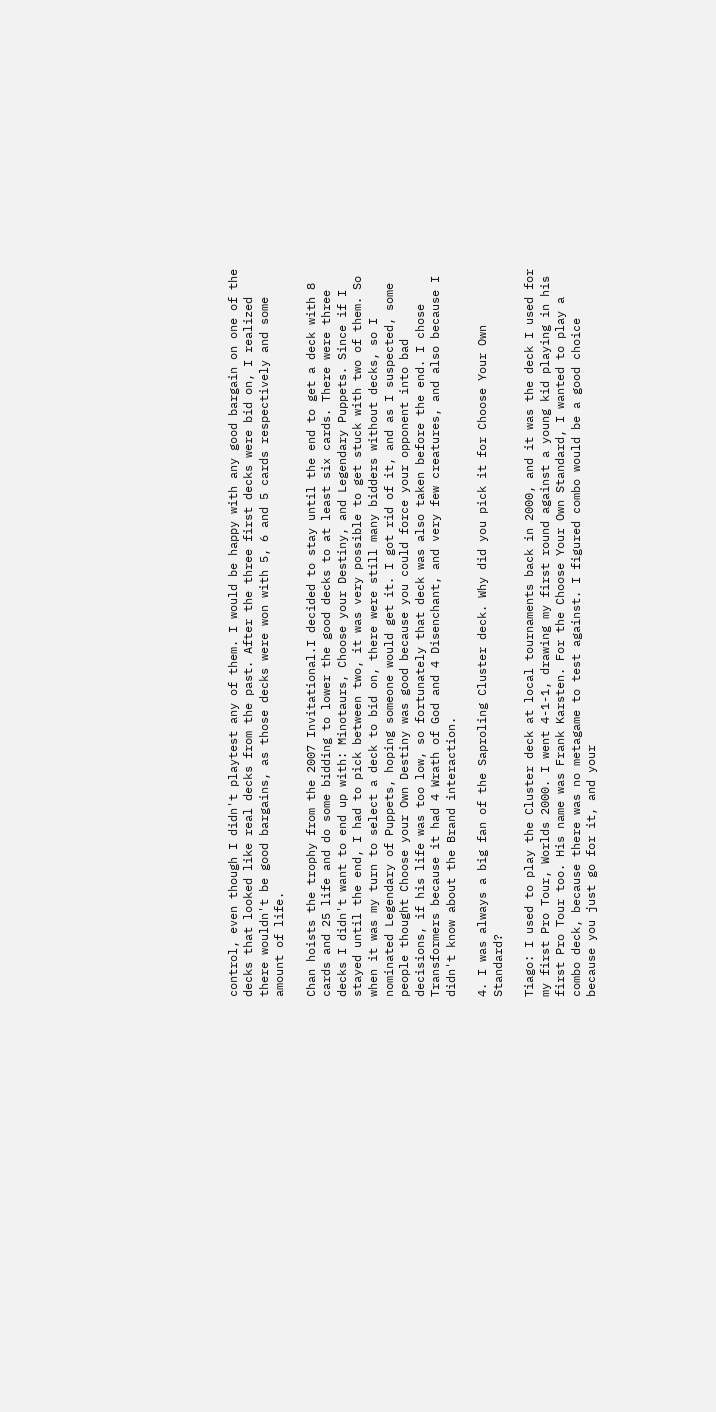control, even though I didn't playtest any of them. I would be happy with any good bargain on one of the decks that looked like real decks from the past. After the three first decks were bid on, I realized there wouldn't be good bargains, as those decks were won with 5, 6 and 5 cards respectively and some amount of life.

Chan hoists the trophy from the 2007 Invitational.I decided to stay until the end to get a deck with 8 cards and 25 life and do some bidding to lower the good decks to at least six cards. There were three decks I didn't want to end up with: Minotaurs, Choose your Destiny, and Legendary Puppets. Since if I stayed until the end, I had to pick between two, it was very possible to get stuck with two of them. So when it was my turn to select a deck to bid on, there were still many bidders without decks, so I nominated Legendary of Puppets, hoping someone would get it. I got rid of it, and as I suspected, some people thought Choose your Own Destiny was good because you could force your opponent into bad decisions, if his life was too low, so fortunately that deck was also taken before the end. I chose Transformers because it had 4 Wrath of God and 4 Disenchant, and very few creatures, and also because I didn't know about the Brand interaction.

4. I was always a big fan of the Saproling Cluster deck. Why did you pick it for Choose Your Own Standard?

Tiago: I used to play the Cluster deck at local tournaments back in 2000, and it was the deck I used for my first Pro Tour, Worlds 2000. I went 4-1-1, drawing my first round against a young kid playing in his first Pro Tour too. His name was Frank Karsten. For the Choose Your Own Standard, I wanted to play a combo deck, because there was no metagame to test against. I figured combo would be a good choice because you just go for it, and your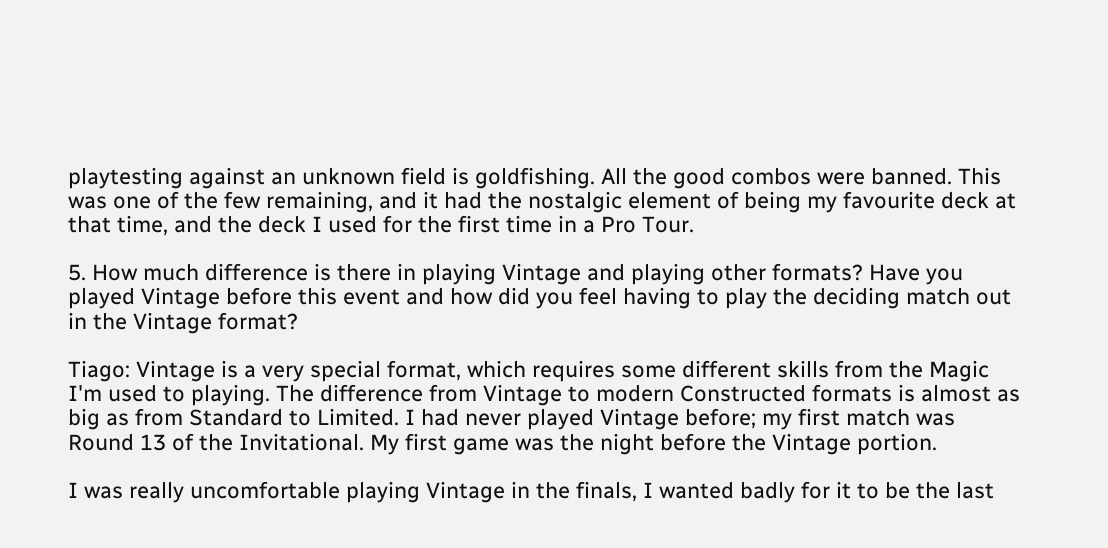playtesting against an unknown field is goldfishing. All the good combos were banned. This was one of the few remaining, and it had the nostalgic element of being my favourite deck at that time, and the deck I used for the first time in a Pro Tour.

5. How much difference is there in playing Vintage and playing other formats? Have you played Vintage before this event and how did you feel having to play the deciding match out in the Vintage format?

Tiago: Vintage is a very special format, which requires some different skills from the Magic I'm used to playing. The difference from Vintage to modern Constructed formats is almost as big as from Standard to Limited. I had never played Vintage before; my first match was Round 13 of the Invitational. My first game was the night before the Vintage portion.

I was really uncomfortable playing Vintage in the finals, I wanted badly for it to be the last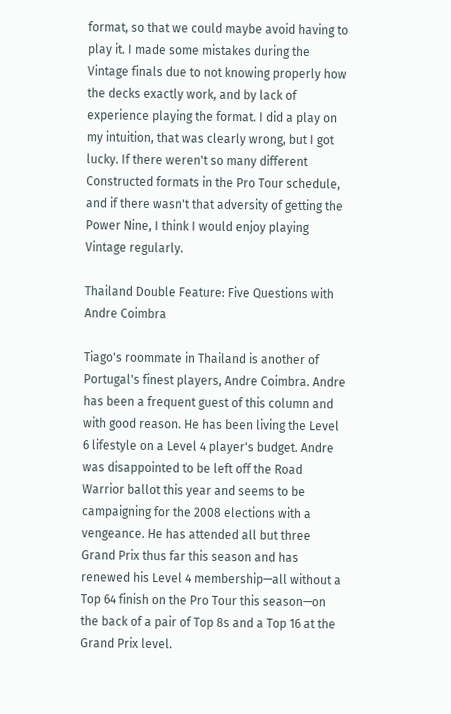format, so that we could maybe avoid having to play it. I made some mistakes during the Vintage finals due to not knowing properly how the decks exactly work, and by lack of experience playing the format. I did a play on my intuition, that was clearly wrong, but I got lucky. If there weren't so many different Constructed formats in the Pro Tour schedule, and if there wasn't that adversity of getting the Power Nine, I think I would enjoy playing Vintage regularly.

Thailand Double Feature: Five Questions with Andre Coimbra

Tiago's roommate in Thailand is another of Portugal's finest players, Andre Coimbra. Andre has been a frequent guest of this column and with good reason. He has been living the Level 6 lifestyle on a Level 4 player's budget. Andre was disappointed to be left off the Road Warrior ballot this year and seems to be campaigning for the 2008 elections with a vengeance. He has attended all but three Grand Prix thus far this season and has renewed his Level 4 membership—all without a Top 64 finish on the Pro Tour this season—on the back of a pair of Top 8s and a Top 16 at the Grand Prix level.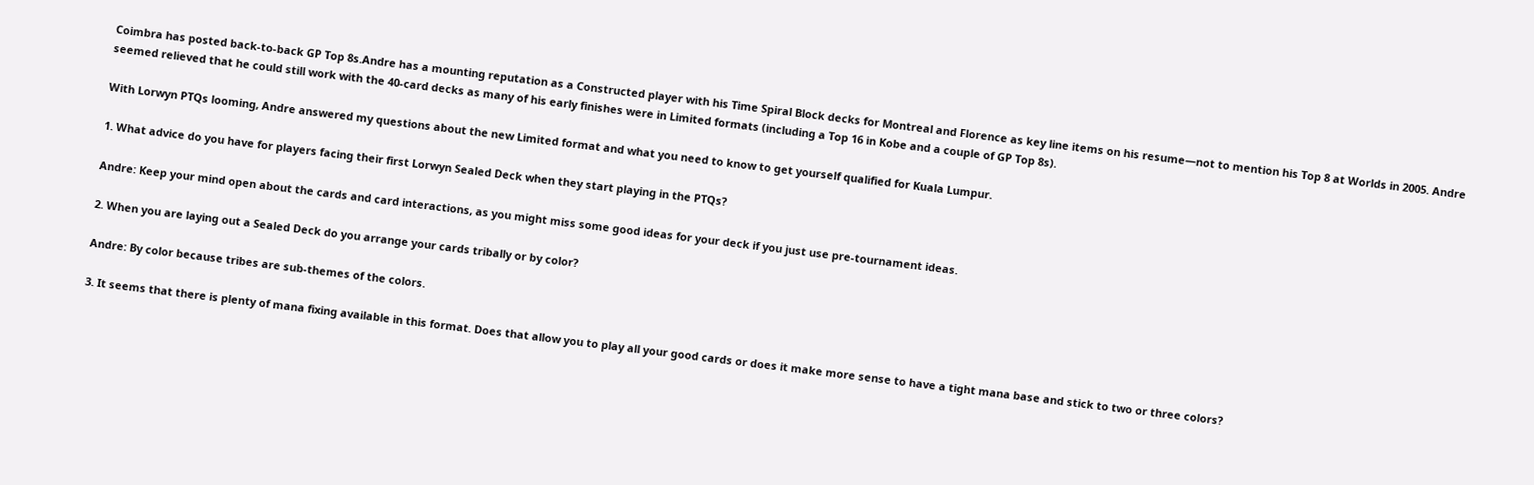Coimbra has posted back-to-back GP Top 8s.Andre has a mounting reputation as a Constructed player with his Time Spiral Block decks for Montreal and Florence as key line items on his resume—not to mention his Top 8 at Worlds in 2005. Andre seemed relieved that he could still work with the 40-card decks as many of his early finishes were in Limited formats (including a Top 16 in Kobe and a couple of GP Top 8s).

With Lorwyn PTQs looming, Andre answered my questions about the new Limited format and what you need to know to get yourself qualified for Kuala Lumpur.

1. What advice do you have for players facing their first Lorwyn Sealed Deck when they start playing in the PTQs?

Andre: Keep your mind open about the cards and card interactions, as you might miss some good ideas for your deck if you just use pre-tournament ideas.

2. When you are laying out a Sealed Deck do you arrange your cards tribally or by color?

Andre: By color because tribes are sub-themes of the colors.

3. It seems that there is plenty of mana fixing available in this format. Does that allow you to play all your good cards or does it make more sense to have a tight mana base and stick to two or three colors?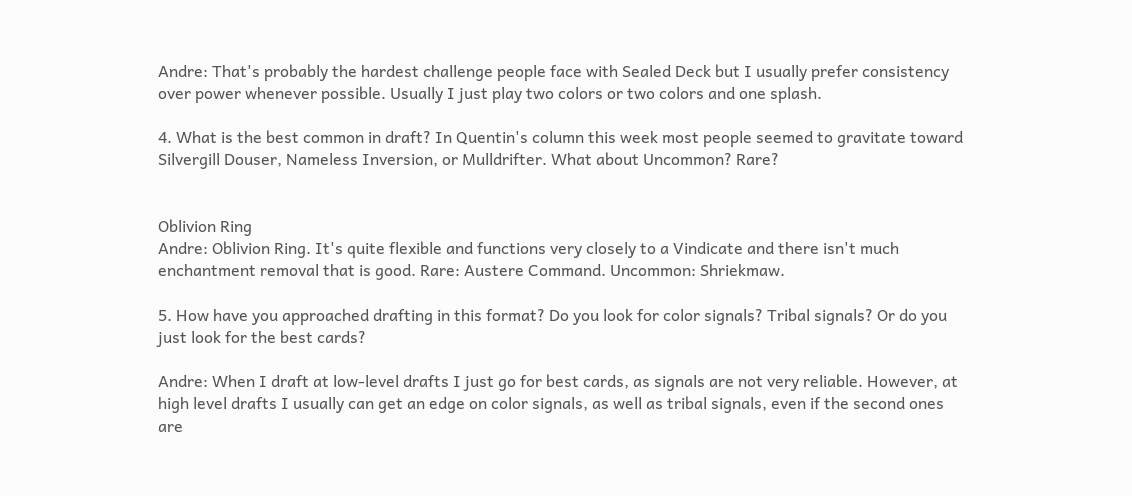Andre: That's probably the hardest challenge people face with Sealed Deck but I usually prefer consistency over power whenever possible. Usually I just play two colors or two colors and one splash.

4. What is the best common in draft? In Quentin's column this week most people seemed to gravitate toward Silvergill Douser, Nameless Inversion, or Mulldrifter. What about Uncommon? Rare?


Oblivion Ring
Andre: Oblivion Ring. It's quite flexible and functions very closely to a Vindicate and there isn't much enchantment removal that is good. Rare: Austere Command. Uncommon: Shriekmaw.

5. How have you approached drafting in this format? Do you look for color signals? Tribal signals? Or do you just look for the best cards?

Andre: When I draft at low-level drafts I just go for best cards, as signals are not very reliable. However, at high level drafts I usually can get an edge on color signals, as well as tribal signals, even if the second ones are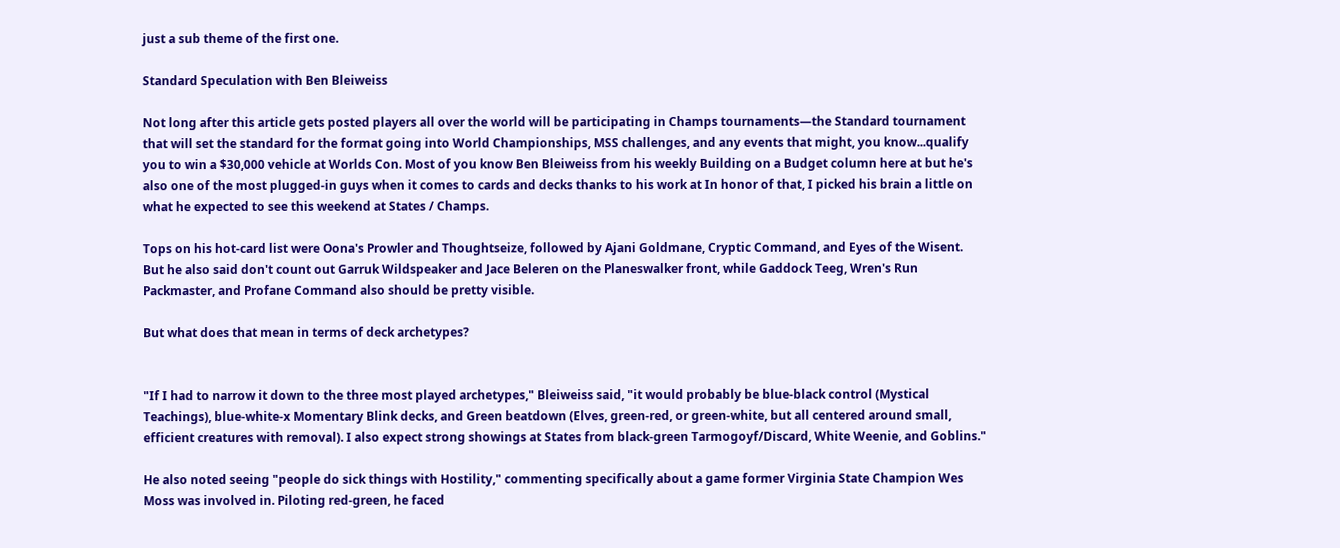just a sub theme of the first one.

Standard Speculation with Ben Bleiweiss

Not long after this article gets posted players all over the world will be participating in Champs tournaments—the Standard tournament that will set the standard for the format going into World Championships, MSS challenges, and any events that might, you know...qualify you to win a $30,000 vehicle at Worlds Con. Most of you know Ben Bleiweiss from his weekly Building on a Budget column here at but he's also one of the most plugged-in guys when it comes to cards and decks thanks to his work at In honor of that, I picked his brain a little on what he expected to see this weekend at States / Champs.

Tops on his hot-card list were Oona's Prowler and Thoughtseize, followed by Ajani Goldmane, Cryptic Command, and Eyes of the Wisent. But he also said don't count out Garruk Wildspeaker and Jace Beleren on the Planeswalker front, while Gaddock Teeg, Wren's Run Packmaster, and Profane Command also should be pretty visible.

But what does that mean in terms of deck archetypes?


"If I had to narrow it down to the three most played archetypes," Bleiweiss said, "it would probably be blue-black control (Mystical Teachings), blue-white-x Momentary Blink decks, and Green beatdown (Elves, green-red, or green-white, but all centered around small, efficient creatures with removal). I also expect strong showings at States from black-green Tarmogoyf/Discard, White Weenie, and Goblins."

He also noted seeing "people do sick things with Hostility," commenting specifically about a game former Virginia State Champion Wes Moss was involved in. Piloting red-green, he faced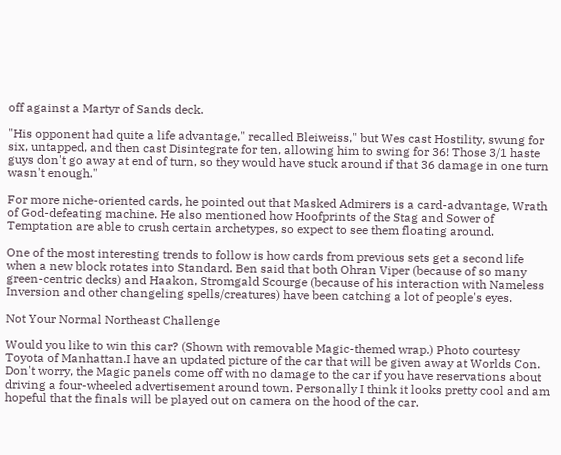off against a Martyr of Sands deck.

"His opponent had quite a life advantage," recalled Bleiweiss," but Wes cast Hostility, swung for six, untapped, and then cast Disintegrate for ten, allowing him to swing for 36! Those 3/1 haste guys don't go away at end of turn, so they would have stuck around if that 36 damage in one turn wasn't enough."

For more niche-oriented cards, he pointed out that Masked Admirers is a card-advantage, Wrath of God-defeating machine. He also mentioned how Hoofprints of the Stag and Sower of Temptation are able to crush certain archetypes, so expect to see them floating around.

One of the most interesting trends to follow is how cards from previous sets get a second life when a new block rotates into Standard. Ben said that both Ohran Viper (because of so many green-centric decks) and Haakon, Stromgald Scourge (because of his interaction with Nameless Inversion and other changeling spells/creatures) have been catching a lot of people's eyes.

Not Your Normal Northeast Challenge

Would you like to win this car? (Shown with removable Magic-themed wrap.) Photo courtesy Toyota of Manhattan.I have an updated picture of the car that will be given away at Worlds Con. Don't worry, the Magic panels come off with no damage to the car if you have reservations about driving a four-wheeled advertisement around town. Personally I think it looks pretty cool and am hopeful that the finals will be played out on camera on the hood of the car.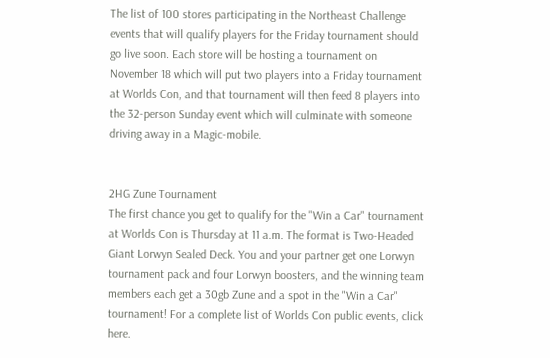The list of 100 stores participating in the Northeast Challenge events that will qualify players for the Friday tournament should go live soon. Each store will be hosting a tournament on November 18 which will put two players into a Friday tournament at Worlds Con, and that tournament will then feed 8 players into the 32-person Sunday event which will culminate with someone driving away in a Magic-mobile.


2HG Zune Tournament
The first chance you get to qualify for the "Win a Car" tournament at Worlds Con is Thursday at 11 a.m. The format is Two-Headed Giant Lorwyn Sealed Deck. You and your partner get one Lorwyn tournament pack and four Lorwyn boosters, and the winning team members each get a 30gb Zune and a spot in the "Win a Car" tournament! For a complete list of Worlds Con public events, click here.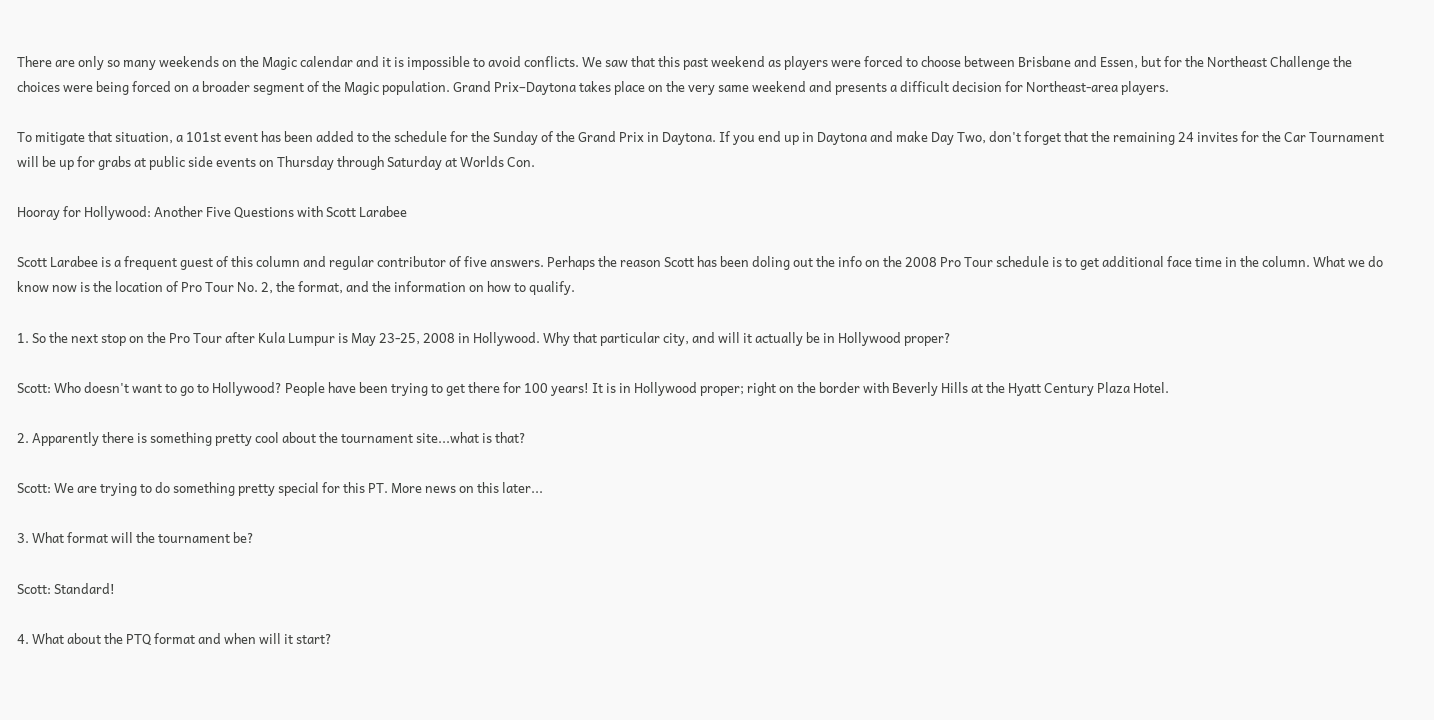There are only so many weekends on the Magic calendar and it is impossible to avoid conflicts. We saw that this past weekend as players were forced to choose between Brisbane and Essen, but for the Northeast Challenge the choices were being forced on a broader segment of the Magic population. Grand Prix–Daytona takes place on the very same weekend and presents a difficult decision for Northeast-area players.

To mitigate that situation, a 101st event has been added to the schedule for the Sunday of the Grand Prix in Daytona. If you end up in Daytona and make Day Two, don't forget that the remaining 24 invites for the Car Tournament will be up for grabs at public side events on Thursday through Saturday at Worlds Con.

Hooray for Hollywood: Another Five Questions with Scott Larabee

Scott Larabee is a frequent guest of this column and regular contributor of five answers. Perhaps the reason Scott has been doling out the info on the 2008 Pro Tour schedule is to get additional face time in the column. What we do know now is the location of Pro Tour No. 2, the format, and the information on how to qualify.

1. So the next stop on the Pro Tour after Kula Lumpur is May 23-25, 2008 in Hollywood. Why that particular city, and will it actually be in Hollywood proper?

Scott: Who doesn't want to go to Hollywood? People have been trying to get there for 100 years! It is in Hollywood proper; right on the border with Beverly Hills at the Hyatt Century Plaza Hotel.

2. Apparently there is something pretty cool about the tournament site...what is that?

Scott: We are trying to do something pretty special for this PT. More news on this later...

3. What format will the tournament be?

Scott: Standard!

4. What about the PTQ format and when will it start?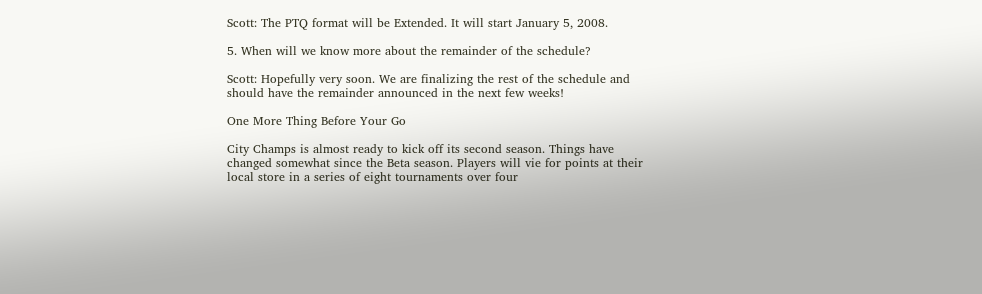Scott: The PTQ format will be Extended. It will start January 5, 2008.

5. When will we know more about the remainder of the schedule?

Scott: Hopefully very soon. We are finalizing the rest of the schedule and should have the remainder announced in the next few weeks!

One More Thing Before Your Go

City Champs is almost ready to kick off its second season. Things have changed somewhat since the Beta season. Players will vie for points at their local store in a series of eight tournaments over four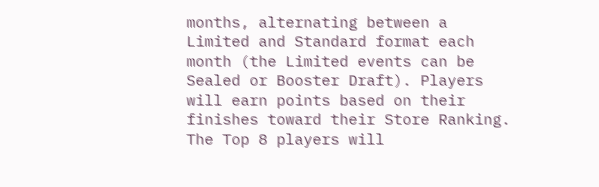months, alternating between a Limited and Standard format each month (the Limited events can be Sealed or Booster Draft). Players will earn points based on their finishes toward their Store Ranking. The Top 8 players will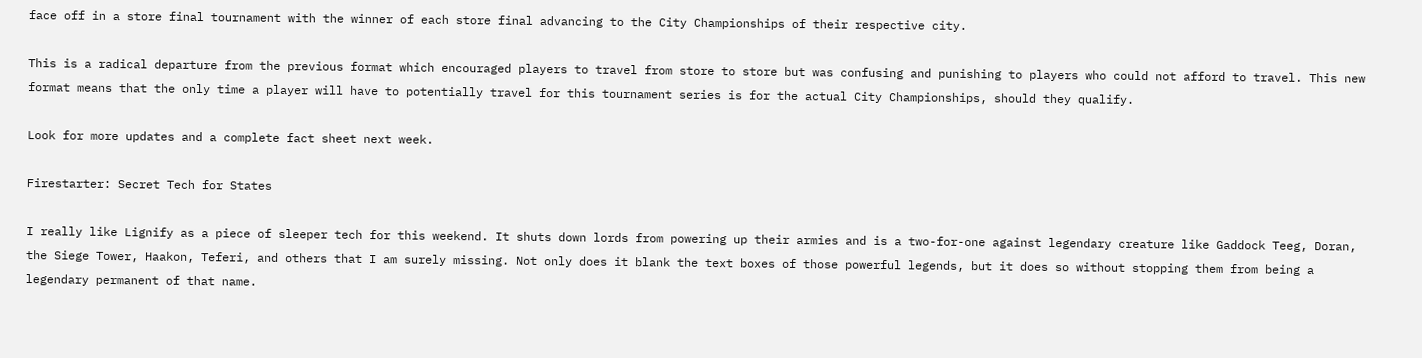face off in a store final tournament with the winner of each store final advancing to the City Championships of their respective city.

This is a radical departure from the previous format which encouraged players to travel from store to store but was confusing and punishing to players who could not afford to travel. This new format means that the only time a player will have to potentially travel for this tournament series is for the actual City Championships, should they qualify.

Look for more updates and a complete fact sheet next week.

Firestarter: Secret Tech for States

I really like Lignify as a piece of sleeper tech for this weekend. It shuts down lords from powering up their armies and is a two-for-one against legendary creature like Gaddock Teeg, Doran, the Siege Tower, Haakon, Teferi, and others that I am surely missing. Not only does it blank the text boxes of those powerful legends, but it does so without stopping them from being a legendary permanent of that name.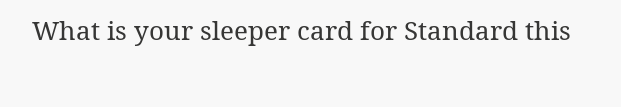What is your sleeper card for Standard this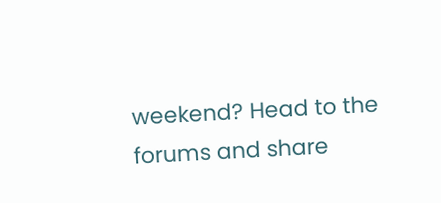weekend? Head to the forums and share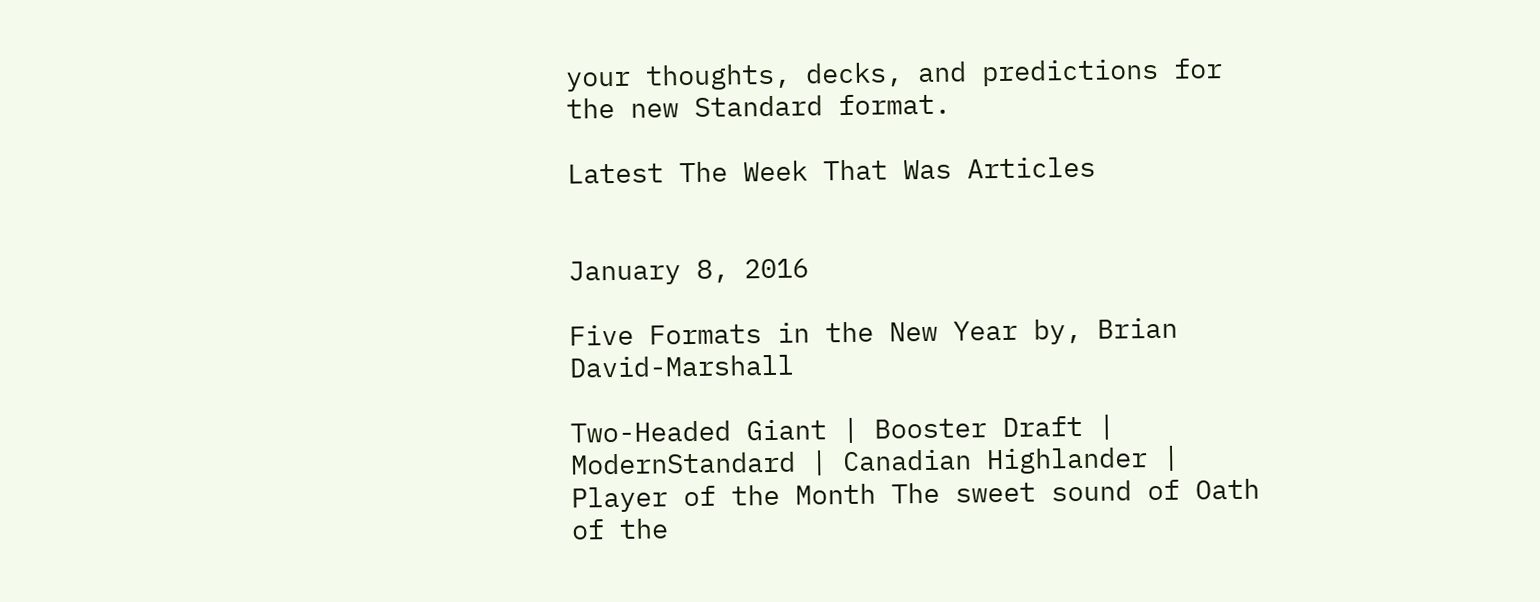your thoughts, decks, and predictions for the new Standard format.

Latest The Week That Was Articles


January 8, 2016

Five Formats in the New Year by, Brian David-Marshall

Two-Headed Giant | Booster Draft | ModernStandard | Canadian Highlander | Player of the Month The sweet sound of Oath of the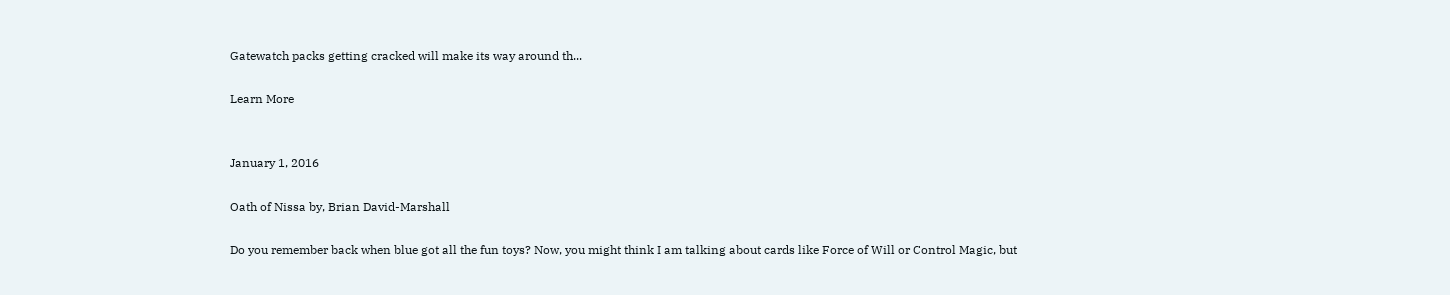Gatewatch packs getting cracked will make its way around th...

Learn More


January 1, 2016

Oath of Nissa by, Brian David-Marshall

Do you remember back when blue got all the fun toys? Now, you might think I am talking about cards like Force of Will or Control Magic, but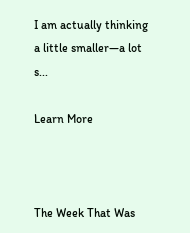I am actually thinking a little smaller—a lot s...

Learn More



The Week That Was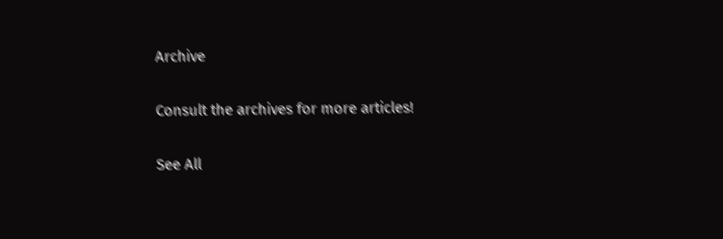Archive

Consult the archives for more articles!

See All